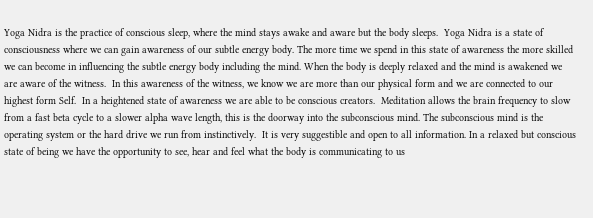Yoga Nidra is the practice of conscious sleep, where the mind stays awake and aware but the body sleeps.  Yoga Nidra is a state of consciousness where we can gain awareness of our subtle energy body. The more time we spend in this state of awareness the more skilled we can become in influencing the subtle energy body including the mind. When the body is deeply relaxed and the mind is awakened we are aware of the witness.  In this awareness of the witness, we know we are more than our physical form and we are connected to our highest form Self.  In a heightened state of awareness we are able to be conscious creators.  Meditation allows the brain frequency to slow from a fast beta cycle to a slower alpha wave length, this is the doorway into the subconscious mind. The subconscious mind is the operating system or the hard drive we run from instinctively.  It is very suggestible and open to all information. In a relaxed but conscious state of being we have the opportunity to see, hear and feel what the body is communicating to us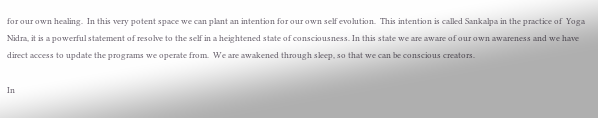for our own healing.  In this very potent space we can plant an intention for our own self evolution.  This intention is called Sankalpa in the practice of  Yoga Nidra, it is a powerful statement of resolve to the self in a heightened state of consciousness. In this state we are aware of our own awareness and we have direct access to update the programs we operate from.  We are awakened through sleep, so that we can be conscious creators.

In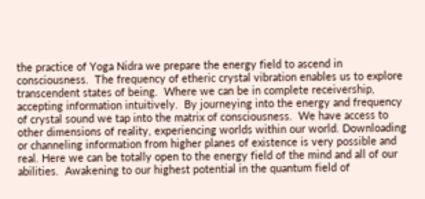the practice of Yoga Nidra we prepare the energy field to ascend in consciousness.  The frequency of etheric crystal vibration enables us to explore transcendent states of being.  Where we can be in complete receivership, accepting information intuitively.  By journeying into the energy and frequency of crystal sound we tap into the matrix of consciousness.  We have access to other dimensions of reality, experiencing worlds within our world. Downloading or channeling information from higher planes of existence is very possible and real. Here we can be totally open to the energy field of the mind and all of our abilities.  Awakening to our highest potential in the quantum field of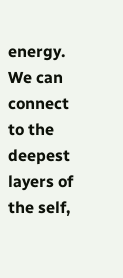energy.  We can connect to the deepest layers of the self,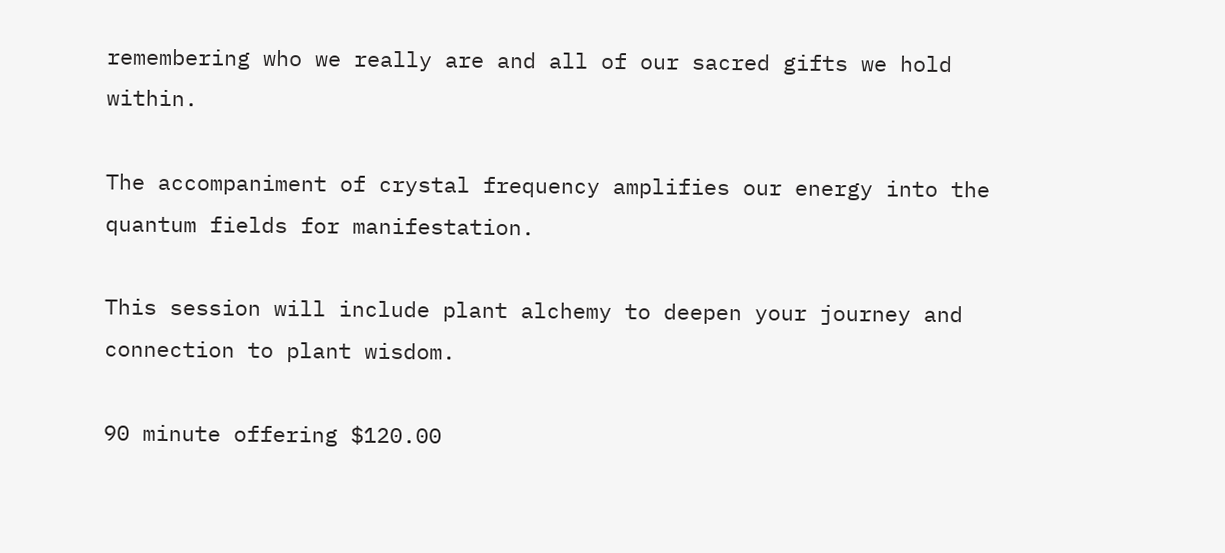remembering who we really are and all of our sacred gifts we hold within.

The accompaniment of crystal frequency amplifies our energy into the quantum fields for manifestation.

This session will include plant alchemy to deepen your journey and connection to plant wisdom.

90 minute offering $120.00